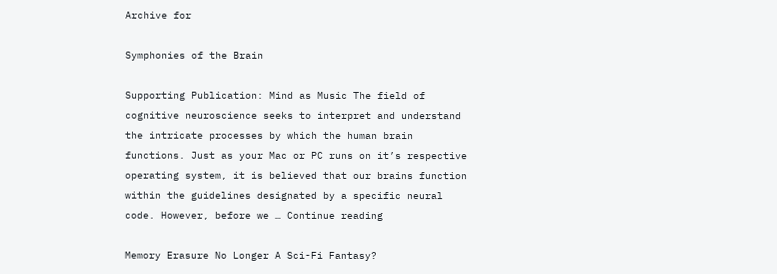Archive for

Symphonies of the Brain

Supporting Publication: Mind as Music The field of cognitive neuroscience seeks to interpret and understand the intricate processes by which the human brain functions. Just as your Mac or PC runs on it’s respective operating system, it is believed that our brains function within the guidelines designated by a specific neural code. However, before we … Continue reading

Memory Erasure No Longer A Sci-Fi Fantasy?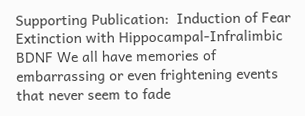Supporting Publication:  Induction of Fear Extinction with Hippocampal-Infralimbic BDNF We all have memories of embarrassing or even frightening events that never seem to fade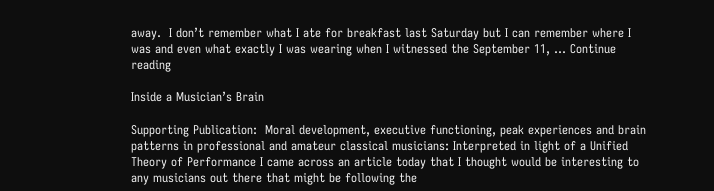away.  I don’t remember what I ate for breakfast last Saturday but I can remember where I was and even what exactly I was wearing when I witnessed the September 11, … Continue reading

Inside a Musician’s Brain

Supporting Publication:  Moral development, executive functioning, peak experiences and brain patterns in professional and amateur classical musicians: Interpreted in light of a Unified Theory of Performance I came across an article today that I thought would be interesting to any musicians out there that might be following the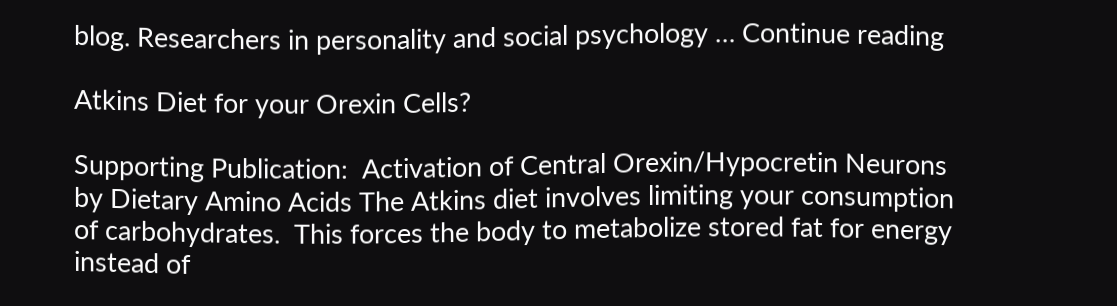blog. Researchers in personality and social psychology … Continue reading

Atkins Diet for your Orexin Cells?

Supporting Publication:  Activation of Central Orexin/Hypocretin Neurons by Dietary Amino Acids The Atkins diet involves limiting your consumption of carbohydrates.  This forces the body to metabolize stored fat for energy instead of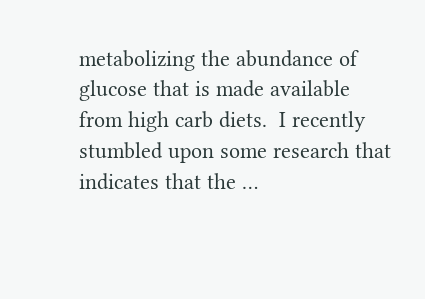metabolizing the abundance of glucose that is made available from high carb diets.  I recently stumbled upon some research that indicates that the …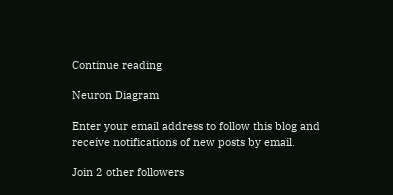Continue reading

Neuron Diagram

Enter your email address to follow this blog and receive notifications of new posts by email.

Join 2 other followers